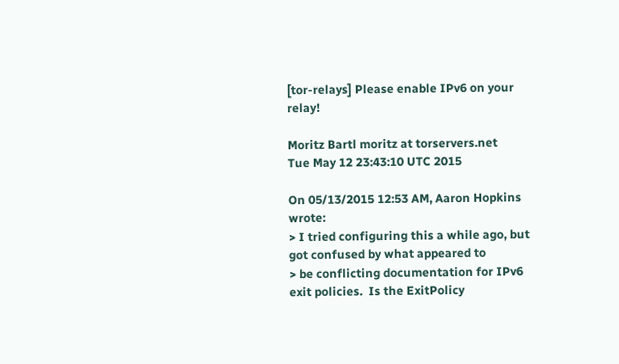[tor-relays] Please enable IPv6 on your relay!

Moritz Bartl moritz at torservers.net
Tue May 12 23:43:10 UTC 2015

On 05/13/2015 12:53 AM, Aaron Hopkins wrote:
> I tried configuring this a while ago, but got confused by what appeared to
> be conflicting documentation for IPv6 exit policies.  Is the ExitPolicy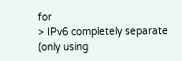for
> IPv6 completely separate (only using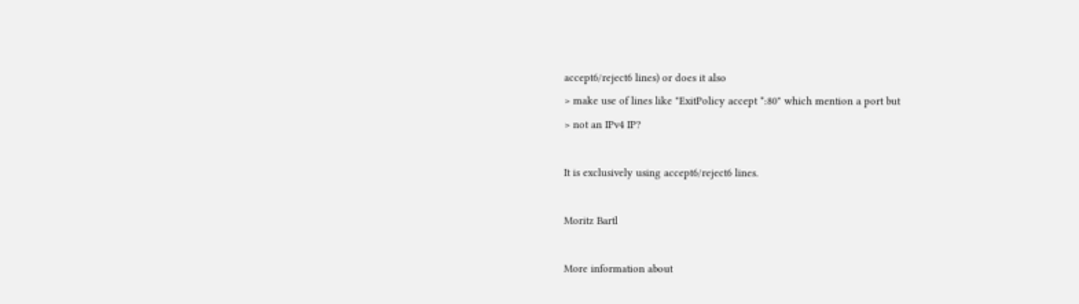accept6/reject6 lines) or does it also
> make use of lines like "ExitPolicy accept *:80" which mention a port but
> not an IPv4 IP?

It is exclusively using accept6/reject6 lines.

Moritz Bartl

More information about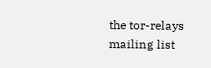the tor-relays mailing list